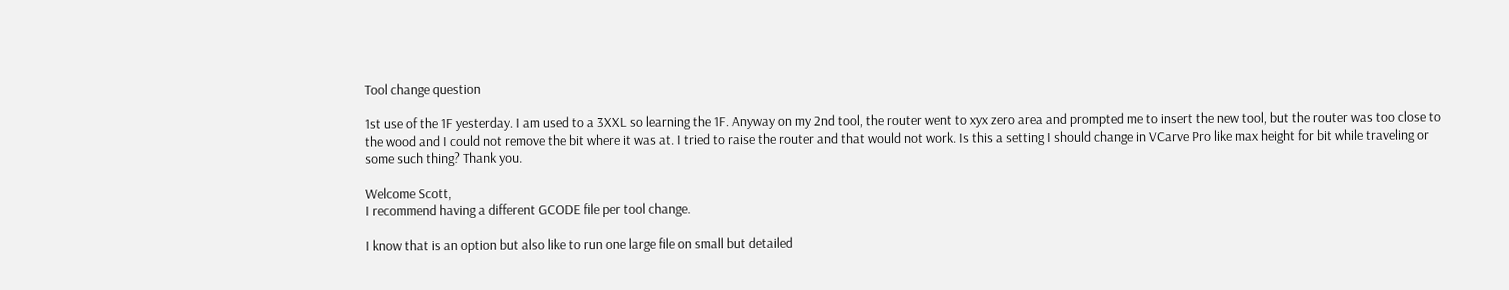Tool change question

1st use of the 1F yesterday. I am used to a 3XXL so learning the 1F. Anyway on my 2nd tool, the router went to xyx zero area and prompted me to insert the new tool, but the router was too close to the wood and I could not remove the bit where it was at. I tried to raise the router and that would not work. Is this a setting I should change in VCarve Pro like max height for bit while traveling or some such thing? Thank you.

Welcome Scott,
I recommend having a different GCODE file per tool change.

I know that is an option but also like to run one large file on small but detailed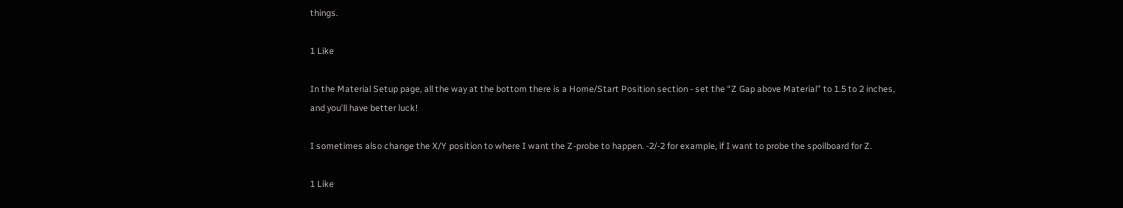things.

1 Like

In the Material Setup page, all the way at the bottom there is a Home/Start Position section - set the “Z Gap above Material” to 1.5 to 2 inches, and you’ll have better luck!

I sometimes also change the X/Y position to where I want the Z-probe to happen. -2/-2 for example, if I want to probe the spoilboard for Z.

1 Like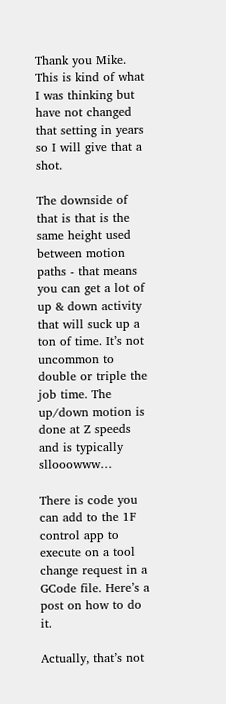Thank you Mike. This is kind of what I was thinking but have not changed that setting in years so I will give that a shot.

The downside of that is that is the same height used between motion paths - that means you can get a lot of up & down activity that will suck up a ton of time. It’s not uncommon to double or triple the job time. The up/down motion is done at Z speeds and is typically sllooowww…

There is code you can add to the 1F control app to execute on a tool change request in a GCode file. Here’s a post on how to do it.

Actually, that’s not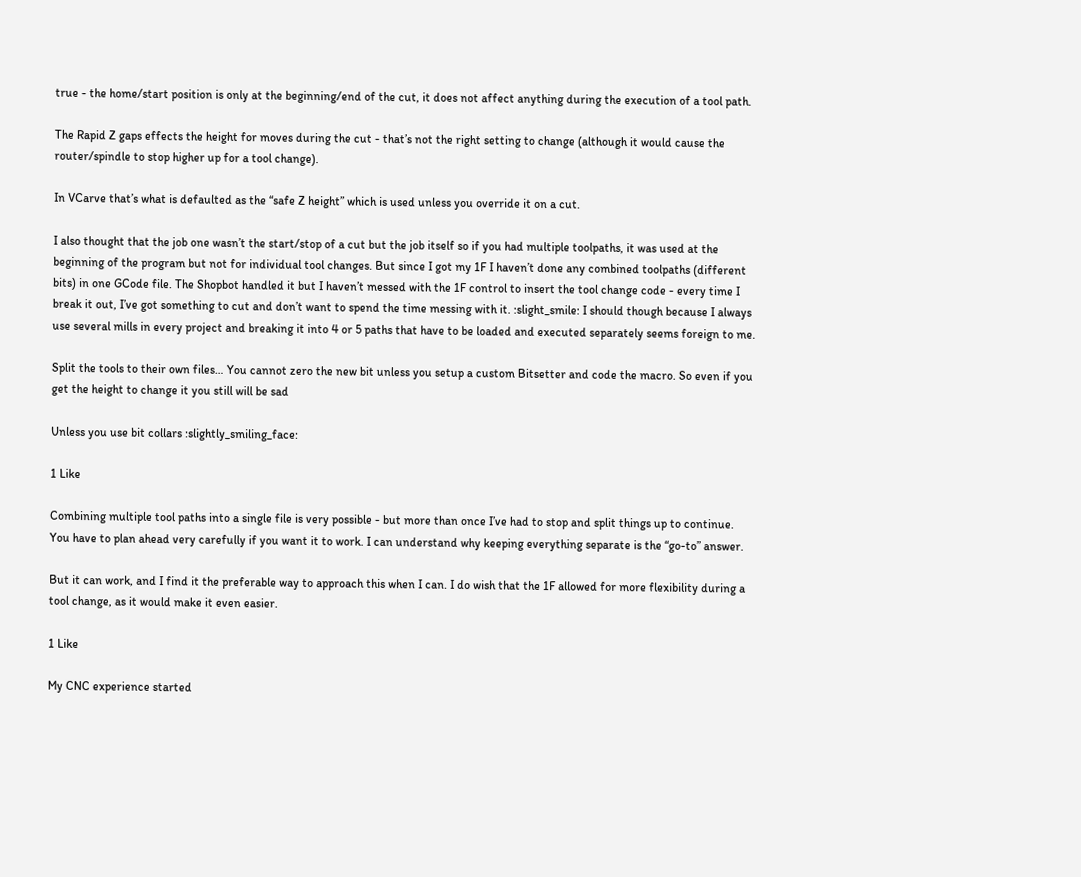true - the home/start position is only at the beginning/end of the cut, it does not affect anything during the execution of a tool path.

The Rapid Z gaps effects the height for moves during the cut - that’s not the right setting to change (although it would cause the router/spindle to stop higher up for a tool change).

In VCarve that’s what is defaulted as the “safe Z height” which is used unless you override it on a cut.

I also thought that the job one wasn’t the start/stop of a cut but the job itself so if you had multiple toolpaths, it was used at the beginning of the program but not for individual tool changes. But since I got my 1F I haven’t done any combined toolpaths (different bits) in one GCode file. The Shopbot handled it but I haven’t messed with the 1F control to insert the tool change code - every time I break it out, I’ve got something to cut and don’t want to spend the time messing with it. :slight_smile: I should though because I always use several mills in every project and breaking it into 4 or 5 paths that have to be loaded and executed separately seems foreign to me.

Split the tools to their own files… You cannot zero the new bit unless you setup a custom Bitsetter and code the macro. So even if you get the height to change it you still will be sad

Unless you use bit collars :slightly_smiling_face:

1 Like

Combining multiple tool paths into a single file is very possible - but more than once I’ve had to stop and split things up to continue. You have to plan ahead very carefully if you want it to work. I can understand why keeping everything separate is the “go-to” answer.

But it can work, and I find it the preferable way to approach this when I can. I do wish that the 1F allowed for more flexibility during a tool change, as it would make it even easier.

1 Like

My CNC experience started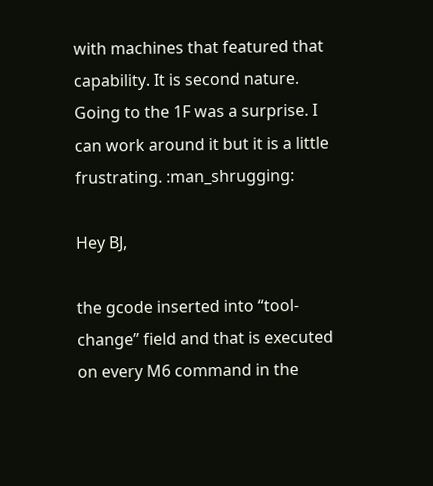with machines that featured that capability. It is second nature. Going to the 1F was a surprise. I can work around it but it is a little frustrating. :man_shrugging:

Hey BJ,

the gcode inserted into “tool-change” field and that is executed on every M6 command in the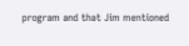program and that Jim mentioned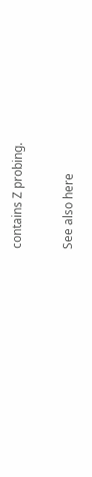contains Z probing.

See also here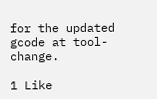for the updated gcode at tool-change.

1 Like